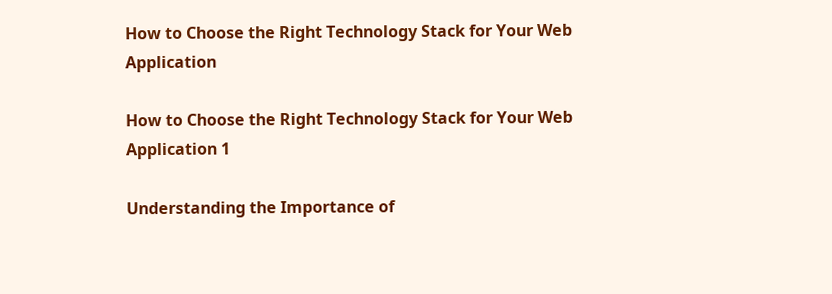How to Choose the Right Technology Stack for Your Web Application

How to Choose the Right Technology Stack for Your Web Application 1

Understanding the Importance of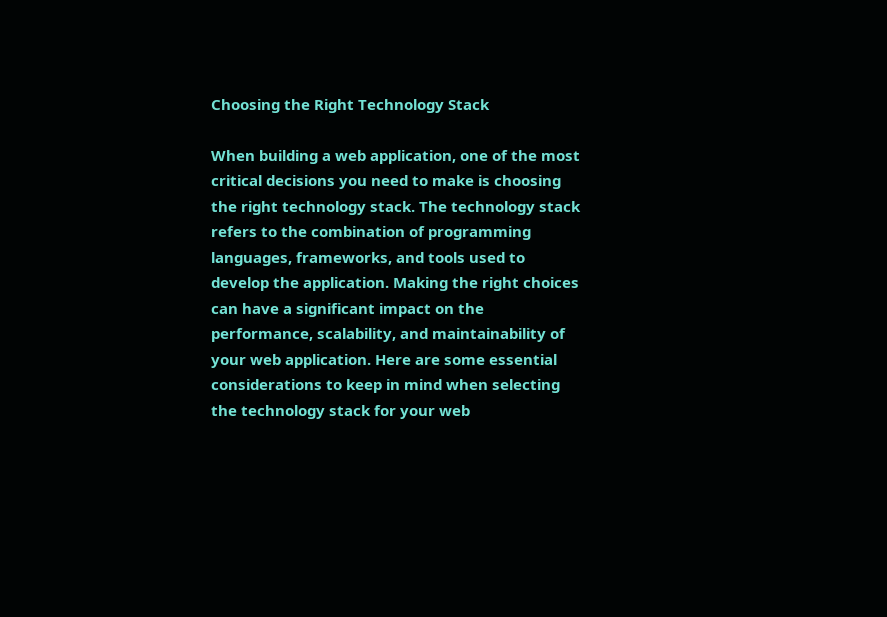Choosing the Right Technology Stack

When building a web application, one of the most critical decisions you need to make is choosing the right technology stack. The technology stack refers to the combination of programming languages, frameworks, and tools used to develop the application. Making the right choices can have a significant impact on the performance, scalability, and maintainability of your web application. Here are some essential considerations to keep in mind when selecting the technology stack for your web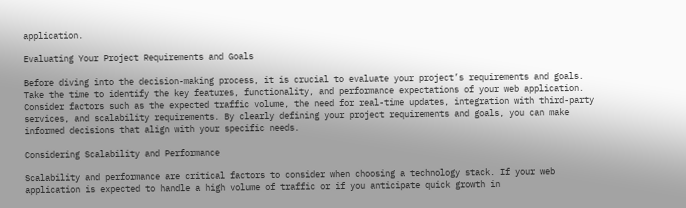application.

Evaluating Your Project Requirements and Goals

Before diving into the decision-making process, it is crucial to evaluate your project’s requirements and goals. Take the time to identify the key features, functionality, and performance expectations of your web application. Consider factors such as the expected traffic volume, the need for real-time updates, integration with third-party services, and scalability requirements. By clearly defining your project requirements and goals, you can make informed decisions that align with your specific needs.

Considering Scalability and Performance

Scalability and performance are critical factors to consider when choosing a technology stack. If your web application is expected to handle a high volume of traffic or if you anticipate quick growth in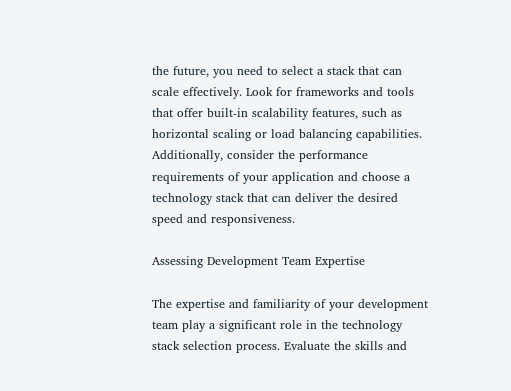the future, you need to select a stack that can scale effectively. Look for frameworks and tools that offer built-in scalability features, such as horizontal scaling or load balancing capabilities. Additionally, consider the performance requirements of your application and choose a technology stack that can deliver the desired speed and responsiveness.

Assessing Development Team Expertise

The expertise and familiarity of your development team play a significant role in the technology stack selection process. Evaluate the skills and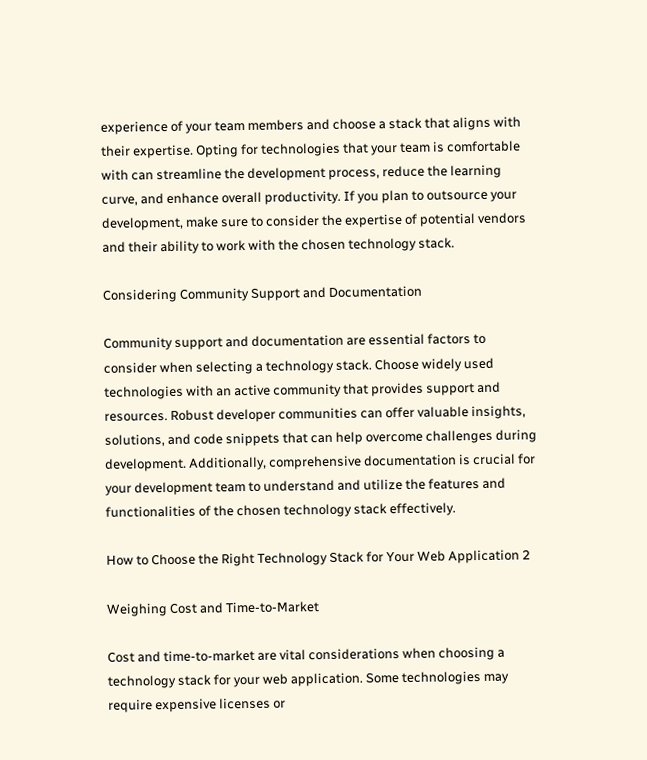experience of your team members and choose a stack that aligns with their expertise. Opting for technologies that your team is comfortable with can streamline the development process, reduce the learning curve, and enhance overall productivity. If you plan to outsource your development, make sure to consider the expertise of potential vendors and their ability to work with the chosen technology stack.

Considering Community Support and Documentation

Community support and documentation are essential factors to consider when selecting a technology stack. Choose widely used technologies with an active community that provides support and resources. Robust developer communities can offer valuable insights, solutions, and code snippets that can help overcome challenges during development. Additionally, comprehensive documentation is crucial for your development team to understand and utilize the features and functionalities of the chosen technology stack effectively.

How to Choose the Right Technology Stack for Your Web Application 2

Weighing Cost and Time-to-Market

Cost and time-to-market are vital considerations when choosing a technology stack for your web application. Some technologies may require expensive licenses or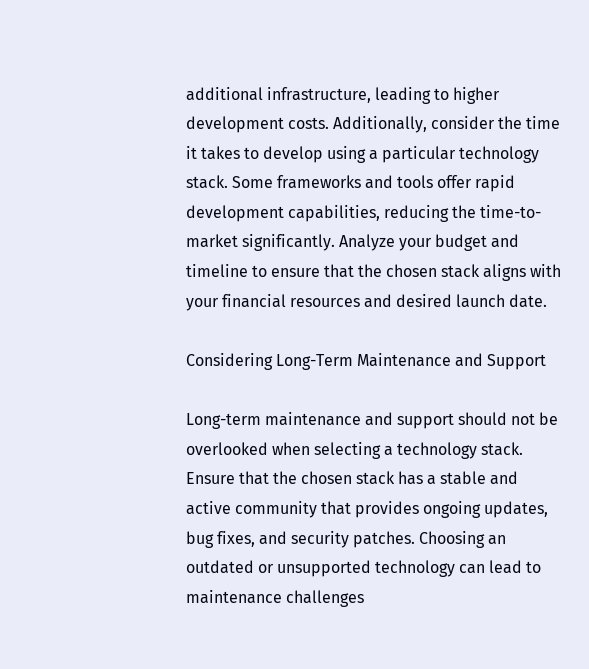additional infrastructure, leading to higher development costs. Additionally, consider the time it takes to develop using a particular technology stack. Some frameworks and tools offer rapid development capabilities, reducing the time-to-market significantly. Analyze your budget and timeline to ensure that the chosen stack aligns with your financial resources and desired launch date.

Considering Long-Term Maintenance and Support

Long-term maintenance and support should not be overlooked when selecting a technology stack. Ensure that the chosen stack has a stable and active community that provides ongoing updates, bug fixes, and security patches. Choosing an outdated or unsupported technology can lead to maintenance challenges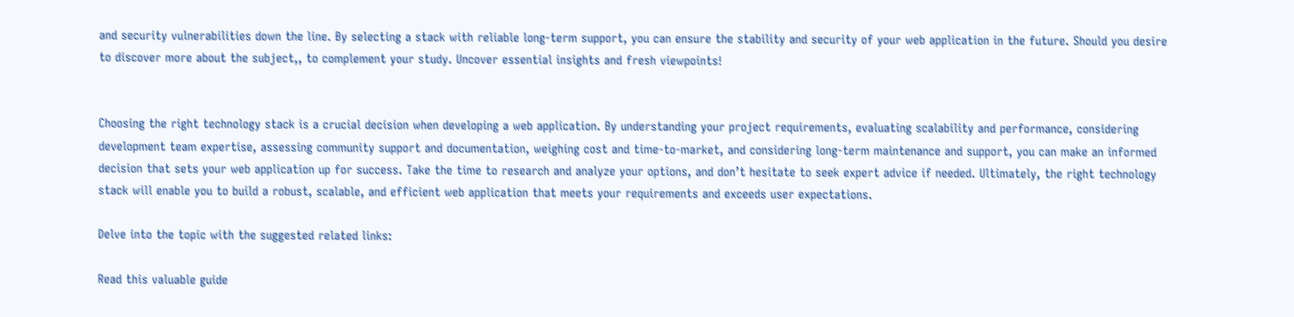and security vulnerabilities down the line. By selecting a stack with reliable long-term support, you can ensure the stability and security of your web application in the future. Should you desire to discover more about the subject,, to complement your study. Uncover essential insights and fresh viewpoints!


Choosing the right technology stack is a crucial decision when developing a web application. By understanding your project requirements, evaluating scalability and performance, considering development team expertise, assessing community support and documentation, weighing cost and time-to-market, and considering long-term maintenance and support, you can make an informed decision that sets your web application up for success. Take the time to research and analyze your options, and don’t hesitate to seek expert advice if needed. Ultimately, the right technology stack will enable you to build a robust, scalable, and efficient web application that meets your requirements and exceeds user expectations.

Delve into the topic with the suggested related links:

Read this valuable guide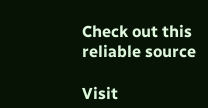Check out this reliable source

Visit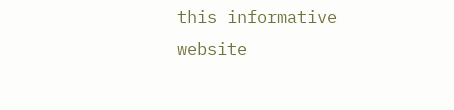this informative website